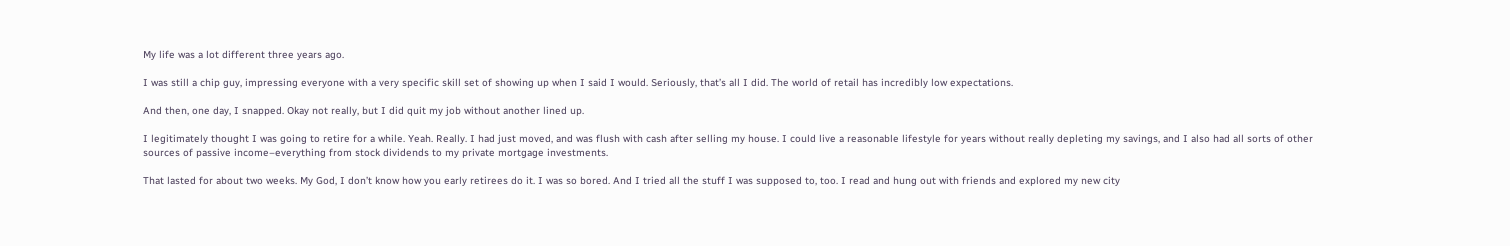My life was a lot different three years ago.

I was still a chip guy, impressing everyone with a very specific skill set of showing up when I said I would. Seriously, that’s all I did. The world of retail has incredibly low expectations.

And then, one day, I snapped. Okay not really, but I did quit my job without another lined up.

I legitimately thought I was going to retire for a while. Yeah. Really. I had just moved, and was flush with cash after selling my house. I could live a reasonable lifestyle for years without really depleting my savings, and I also had all sorts of other sources of passive income–everything from stock dividends to my private mortgage investments.

That lasted for about two weeks. My God, I don’t know how you early retirees do it. I was so bored. And I tried all the stuff I was supposed to, too. I read and hung out with friends and explored my new city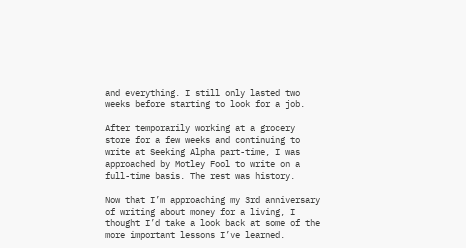and everything. I still only lasted two weeks before starting to look for a job.

After temporarily working at a grocery store for a few weeks and continuing to write at Seeking Alpha part-time, I was approached by Motley Fool to write on a full-time basis. The rest was history.

Now that I’m approaching my 3rd anniversary of writing about money for a living, I thought I’d take a look back at some of the more important lessons I’ve learned.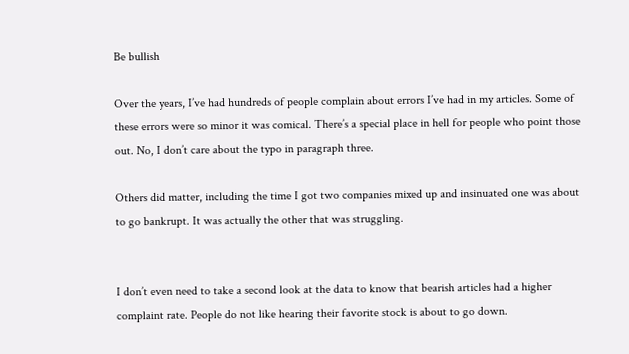Be bullish

Over the years, I’ve had hundreds of people complain about errors I’ve had in my articles. Some of these errors were so minor it was comical. There’s a special place in hell for people who point those out. No, I don’t care about the typo in paragraph three.

Others did matter, including the time I got two companies mixed up and insinuated one was about to go bankrupt. It was actually the other that was struggling.


I don’t even need to take a second look at the data to know that bearish articles had a higher complaint rate. People do not like hearing their favorite stock is about to go down.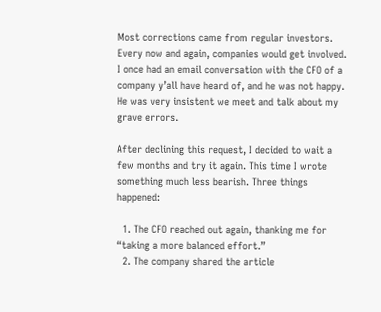Most corrections came from regular investors. Every now and again, companies would get involved. I once had an email conversation with the CFO of a company y’all have heard of, and he was not happy. He was very insistent we meet and talk about my grave errors.

After declining this request, I decided to wait a few months and try it again. This time I wrote something much less bearish. Three things happened:

  1. The CFO reached out again, thanking me for “taking a more balanced effort.”
  2. The company shared the article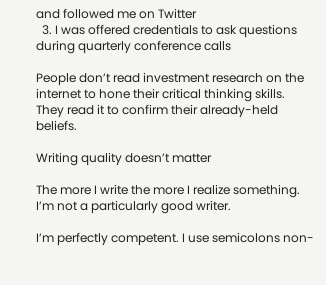and followed me on Twitter
  3. I was offered credentials to ask questions during quarterly conference calls

People don’t read investment research on the internet to hone their critical thinking skills. They read it to confirm their already-held beliefs.

Writing quality doesn’t matter

The more I write the more I realize something. I’m not a particularly good writer.

I’m perfectly competent. I use semicolons non-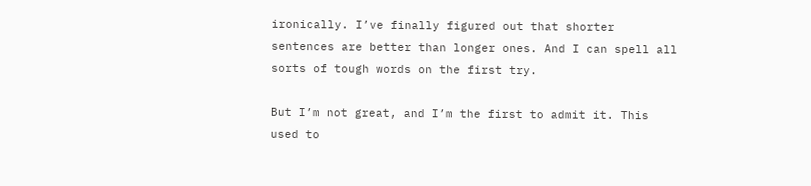ironically. I’ve finally figured out that shorter sentences are better than longer ones. And I can spell all sorts of tough words on the first try.

But I’m not great, and I’m the first to admit it. This used to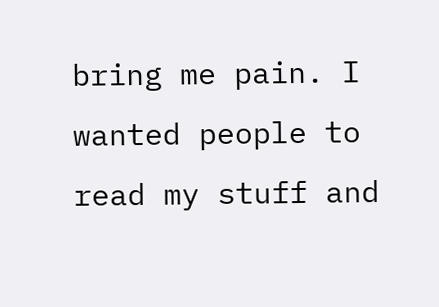bring me pain. I wanted people to read my stuff and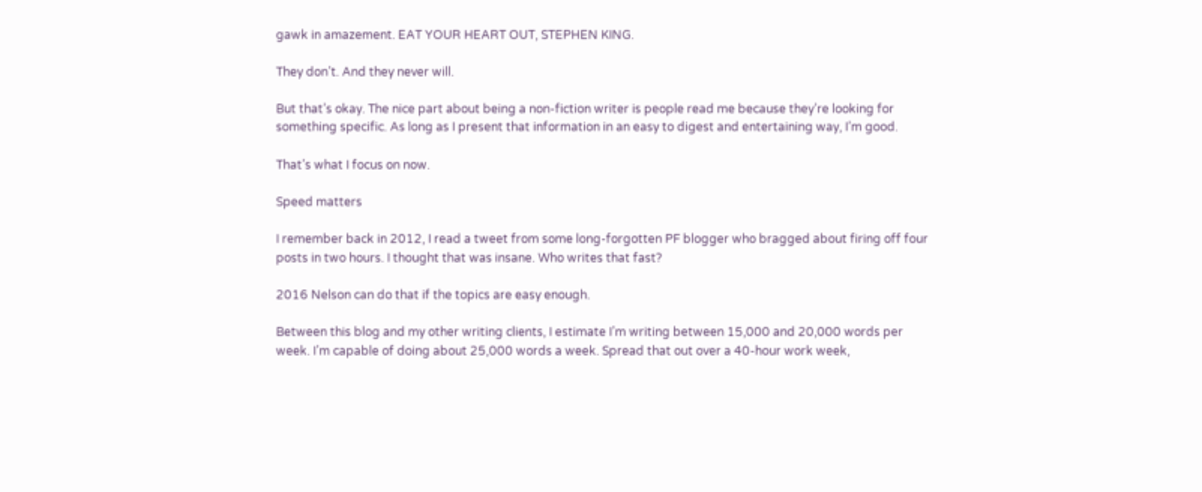gawk in amazement. EAT YOUR HEART OUT, STEPHEN KING.

They don’t. And they never will.

But that’s okay. The nice part about being a non-fiction writer is people read me because they’re looking for something specific. As long as I present that information in an easy to digest and entertaining way, I’m good.

That’s what I focus on now.

Speed matters

I remember back in 2012, I read a tweet from some long-forgotten PF blogger who bragged about firing off four posts in two hours. I thought that was insane. Who writes that fast?

2016 Nelson can do that if the topics are easy enough.

Between this blog and my other writing clients, I estimate I’m writing between 15,000 and 20,000 words per week. I’m capable of doing about 25,000 words a week. Spread that out over a 40-hour work week,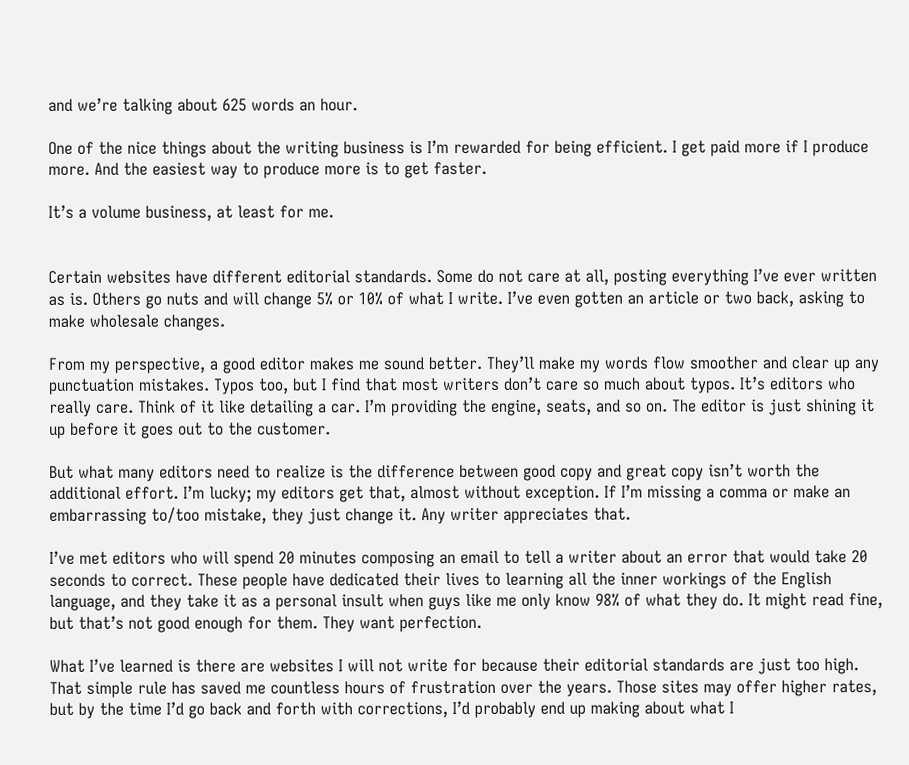and we’re talking about 625 words an hour.

One of the nice things about the writing business is I’m rewarded for being efficient. I get paid more if I produce more. And the easiest way to produce more is to get faster.

It’s a volume business, at least for me.


Certain websites have different editorial standards. Some do not care at all, posting everything I’ve ever written as is. Others go nuts and will change 5% or 10% of what I write. I’ve even gotten an article or two back, asking to make wholesale changes.

From my perspective, a good editor makes me sound better. They’ll make my words flow smoother and clear up any punctuation mistakes. Typos too, but I find that most writers don’t care so much about typos. It’s editors who really care. Think of it like detailing a car. I’m providing the engine, seats, and so on. The editor is just shining it up before it goes out to the customer.

But what many editors need to realize is the difference between good copy and great copy isn’t worth the additional effort. I’m lucky; my editors get that, almost without exception. If I’m missing a comma or make an embarrassing to/too mistake, they just change it. Any writer appreciates that.

I’ve met editors who will spend 20 minutes composing an email to tell a writer about an error that would take 20 seconds to correct. These people have dedicated their lives to learning all the inner workings of the English language, and they take it as a personal insult when guys like me only know 98% of what they do. It might read fine, but that’s not good enough for them. They want perfection.

What I’ve learned is there are websites I will not write for because their editorial standards are just too high. That simple rule has saved me countless hours of frustration over the years. Those sites may offer higher rates, but by the time I’d go back and forth with corrections, I’d probably end up making about what I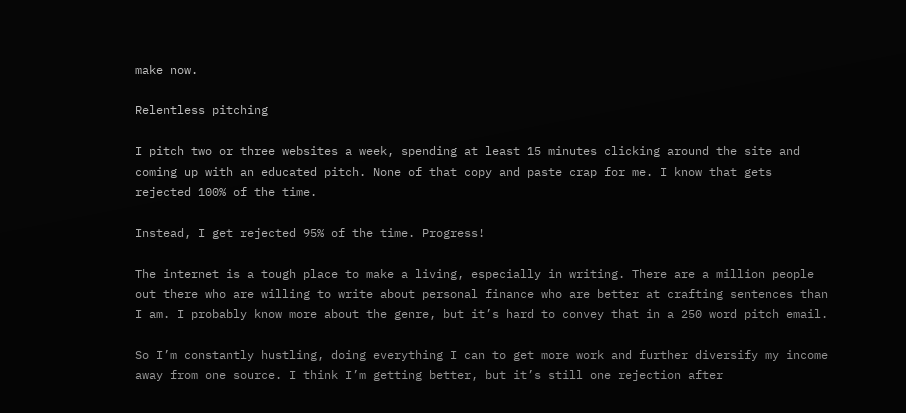make now.

Relentless pitching

I pitch two or three websites a week, spending at least 15 minutes clicking around the site and coming up with an educated pitch. None of that copy and paste crap for me. I know that gets rejected 100% of the time.

Instead, I get rejected 95% of the time. Progress!

The internet is a tough place to make a living, especially in writing. There are a million people out there who are willing to write about personal finance who are better at crafting sentences than I am. I probably know more about the genre, but it’s hard to convey that in a 250 word pitch email.

So I’m constantly hustling, doing everything I can to get more work and further diversify my income away from one source. I think I’m getting better, but it’s still one rejection after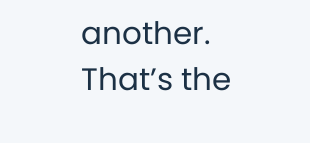another. That’s the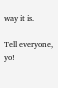way it is.

Tell everyone, yo!